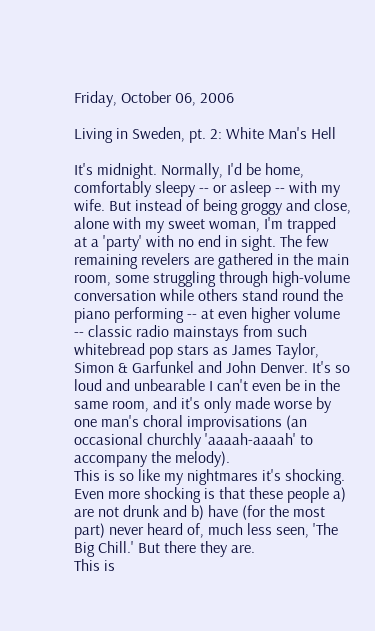Friday, October 06, 2006

Living in Sweden, pt. 2: White Man's Hell

It's midnight. Normally, I'd be home, comfortably sleepy -- or asleep -- with my wife. But instead of being groggy and close, alone with my sweet woman, I'm trapped at a 'party' with no end in sight. The few remaining revelers are gathered in the main room, some struggling through high-volume conversation while others stand round the piano performing -- at even higher volume -- classic radio mainstays from such whitebread pop stars as James Taylor, Simon & Garfunkel and John Denver. It's so loud and unbearable I can't even be in the same room, and it's only made worse by one man's choral improvisations (an occasional churchly 'aaaah-aaaah' to accompany the melody).
This is so like my nightmares it's shocking.
Even more shocking is that these people a) are not drunk and b) have (for the most part) never heard of, much less seen, 'The Big Chill.' But there they are.
This is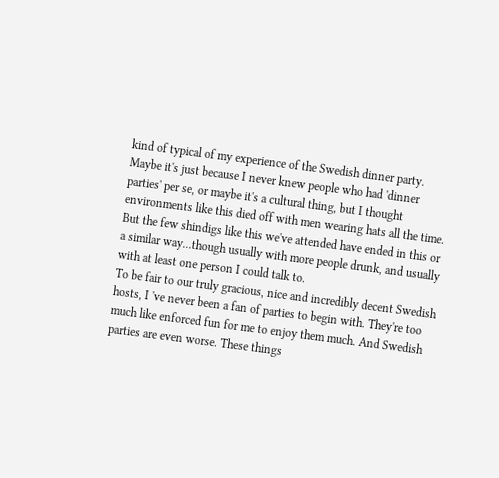kind of typical of my experience of the Swedish dinner party. Maybe it's just because I never knew people who had 'dinner parties' per se, or maybe it's a cultural thing, but I thought environments like this died off with men wearing hats all the time. But the few shindigs like this we've attended have ended in this or a similar way...though usually with more people drunk, and usually with at least one person I could talk to.
To be fair to our truly gracious, nice and incredibly decent Swedish hosts, I 've never been a fan of parties to begin with. They're too much like enforced fun for me to enjoy them much. And Swedish parties are even worse. These things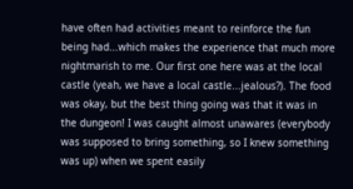have often had activities meant to reinforce the fun being had...which makes the experience that much more nightmarish to me. Our first one here was at the local castle (yeah, we have a local castle...jealous?). The food was okay, but the best thing going was that it was in the dungeon! I was caught almost unawares (everybody was supposed to bring something, so I knew something was up) when we spent easily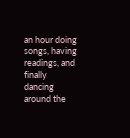an hour doing songs, having readings, and finally dancing around the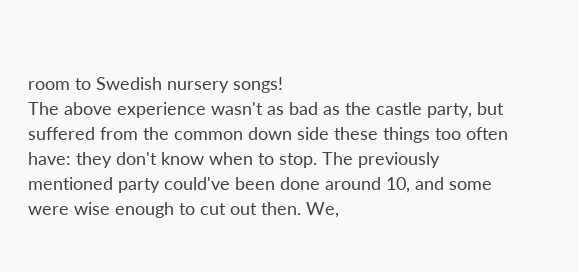room to Swedish nursery songs!
The above experience wasn't as bad as the castle party, but suffered from the common down side these things too often have: they don't know when to stop. The previously mentioned party could've been done around 10, and some were wise enough to cut out then. We,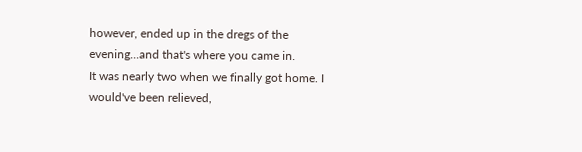however, ended up in the dregs of the evening...and that's where you came in.
It was nearly two when we finally got home. I would've been relieved,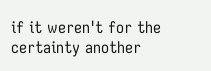if it weren't for the certainty another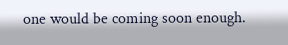one would be coming soon enough.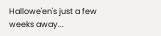Hallowe'en's just a few weeks away...